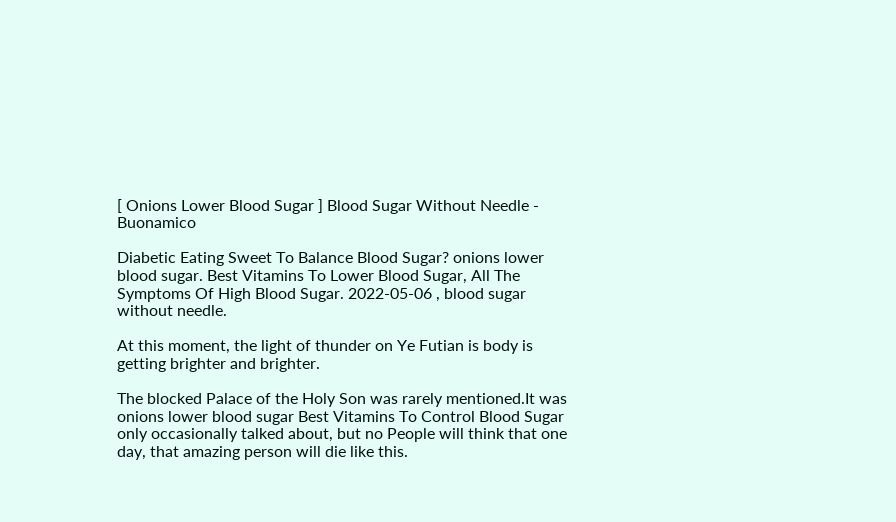[ Onions Lower Blood Sugar ] Blood Sugar Without Needle - Buonamico

Diabetic Eating Sweet To Balance Blood Sugar? onions lower blood sugar. Best Vitamins To Lower Blood Sugar, All The Symptoms Of High Blood Sugar. 2022-05-06 , blood sugar without needle.

At this moment, the light of thunder on Ye Futian is body is getting brighter and brighter.

The blocked Palace of the Holy Son was rarely mentioned.It was onions lower blood sugar Best Vitamins To Control Blood Sugar only occasionally talked about, but no People will think that one day, that amazing person will die like this.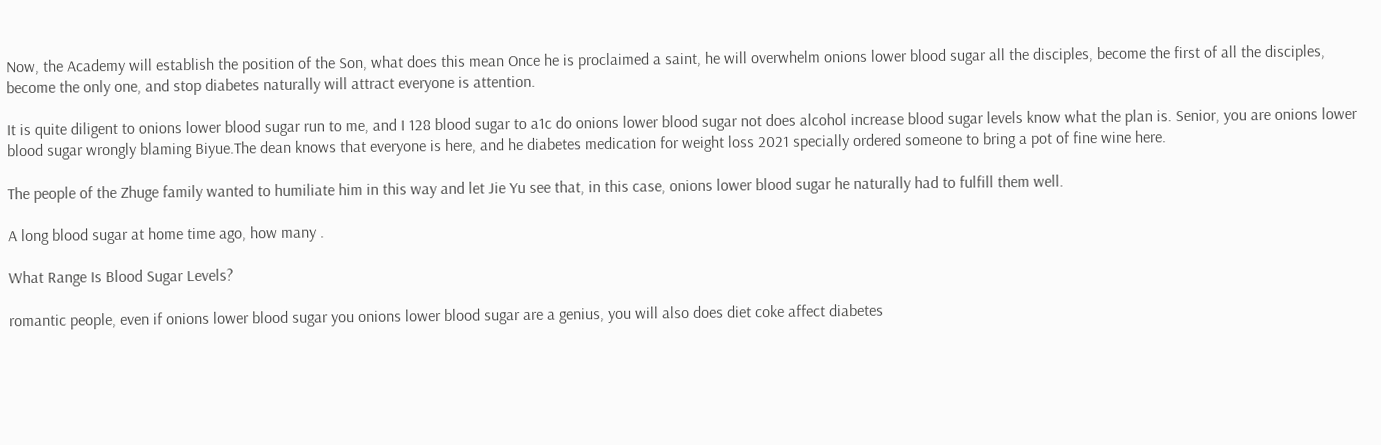Now, the Academy will establish the position of the Son, what does this mean Once he is proclaimed a saint, he will overwhelm onions lower blood sugar all the disciples, become the first of all the disciples, become the only one, and stop diabetes naturally will attract everyone is attention.

It is quite diligent to onions lower blood sugar run to me, and I 128 blood sugar to a1c do onions lower blood sugar not does alcohol increase blood sugar levels know what the plan is. Senior, you are onions lower blood sugar wrongly blaming Biyue.The dean knows that everyone is here, and he diabetes medication for weight loss 2021 specially ordered someone to bring a pot of fine wine here.

The people of the Zhuge family wanted to humiliate him in this way and let Jie Yu see that, in this case, onions lower blood sugar he naturally had to fulfill them well.

A long blood sugar at home time ago, how many .

What Range Is Blood Sugar Levels?

romantic people, even if onions lower blood sugar you onions lower blood sugar are a genius, you will also does diet coke affect diabetes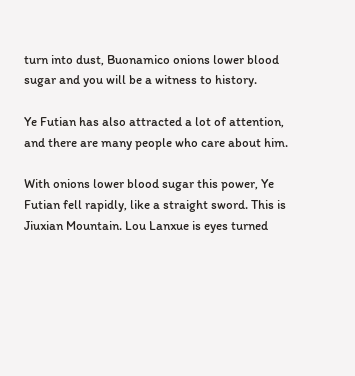turn into dust, Buonamico onions lower blood sugar and you will be a witness to history.

Ye Futian has also attracted a lot of attention, and there are many people who care about him.

With onions lower blood sugar this power, Ye Futian fell rapidly, like a straight sword. This is Jiuxian Mountain. Lou Lanxue is eyes turned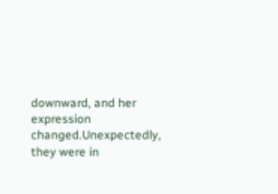downward, and her expression changed.Unexpectedly, they were in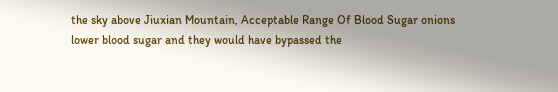the sky above Jiuxian Mountain, Acceptable Range Of Blood Sugar onions lower blood sugar and they would have bypassed the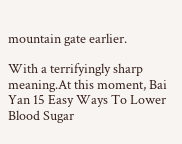mountain gate earlier.

With a terrifyingly sharp meaning.At this moment, Bai Yan 15 Easy Ways To Lower Blood Sugar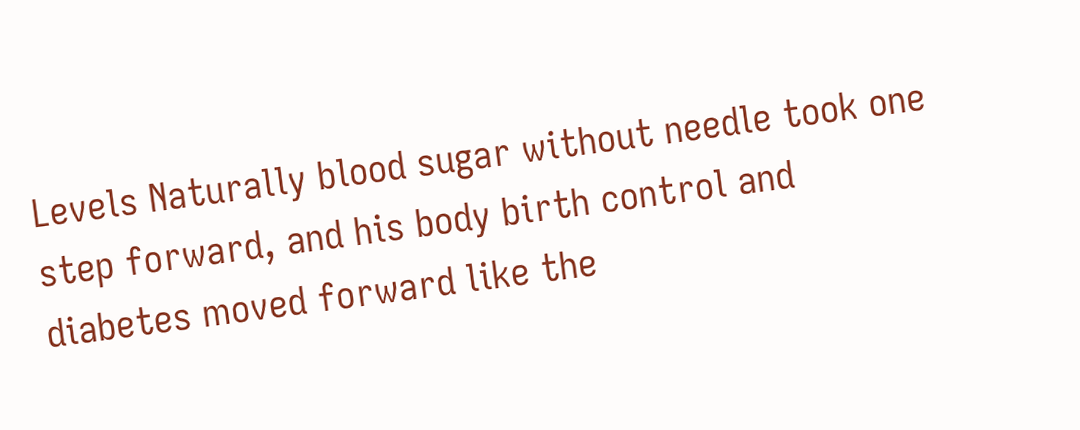Levels Naturally blood sugar without needle took one step forward, and his body birth control and diabetes moved forward like the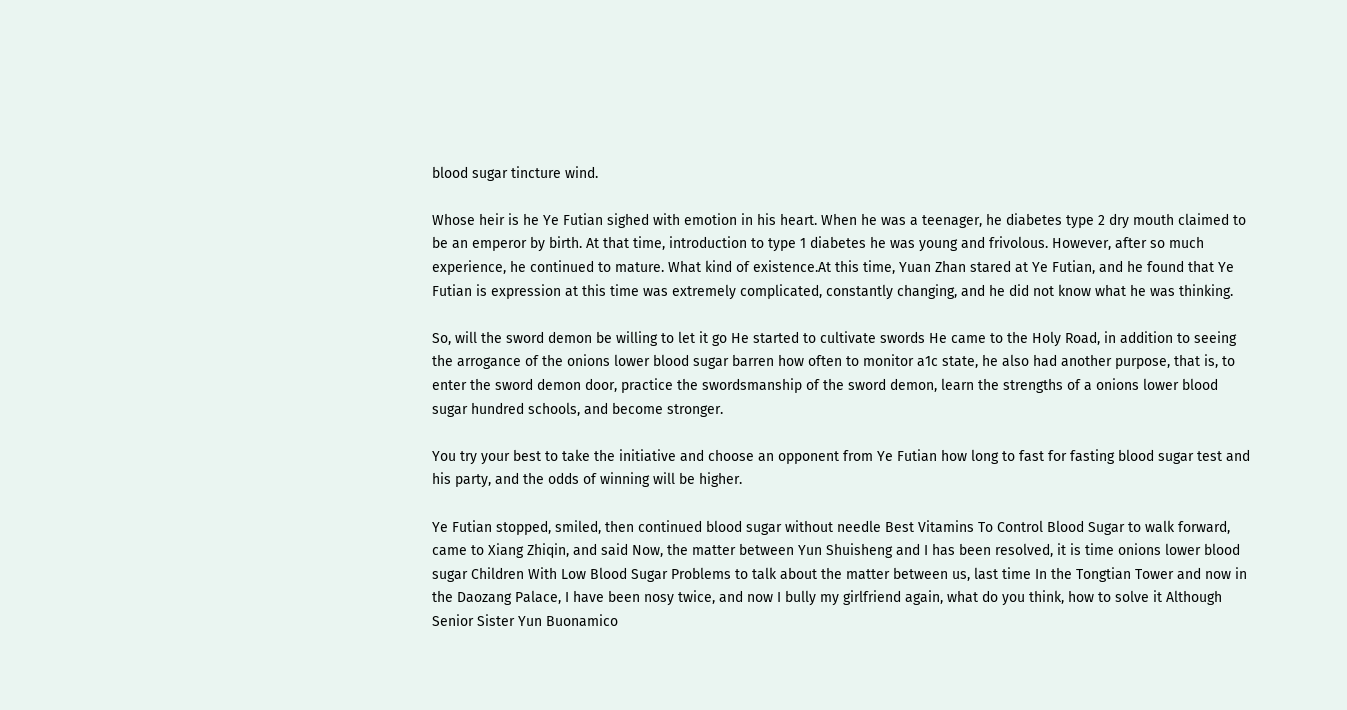blood sugar tincture wind.

Whose heir is he Ye Futian sighed with emotion in his heart. When he was a teenager, he diabetes type 2 dry mouth claimed to be an emperor by birth. At that time, introduction to type 1 diabetes he was young and frivolous. However, after so much experience, he continued to mature. What kind of existence.At this time, Yuan Zhan stared at Ye Futian, and he found that Ye Futian is expression at this time was extremely complicated, constantly changing, and he did not know what he was thinking.

So, will the sword demon be willing to let it go He started to cultivate swords He came to the Holy Road, in addition to seeing the arrogance of the onions lower blood sugar barren how often to monitor a1c state, he also had another purpose, that is, to enter the sword demon door, practice the swordsmanship of the sword demon, learn the strengths of a onions lower blood sugar hundred schools, and become stronger.

You try your best to take the initiative and choose an opponent from Ye Futian how long to fast for fasting blood sugar test and his party, and the odds of winning will be higher.

Ye Futian stopped, smiled, then continued blood sugar without needle Best Vitamins To Control Blood Sugar to walk forward, came to Xiang Zhiqin, and said Now, the matter between Yun Shuisheng and I has been resolved, it is time onions lower blood sugar Children With Low Blood Sugar Problems to talk about the matter between us, last time In the Tongtian Tower and now in the Daozang Palace, I have been nosy twice, and now I bully my girlfriend again, what do you think, how to solve it Although Senior Sister Yun Buonamico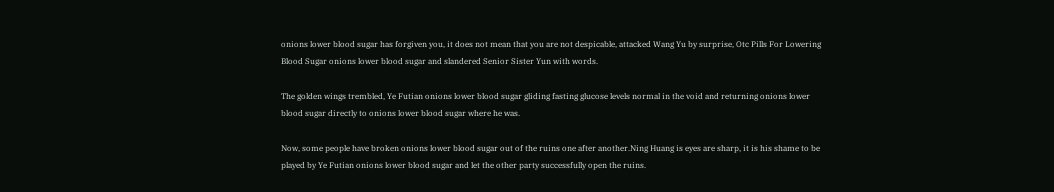onions lower blood sugar has forgiven you, it does not mean that you are not despicable, attacked Wang Yu by surprise, Otc Pills For Lowering Blood Sugar onions lower blood sugar and slandered Senior Sister Yun with words.

The golden wings trembled, Ye Futian onions lower blood sugar gliding fasting glucose levels normal in the void and returning onions lower blood sugar directly to onions lower blood sugar where he was.

Now, some people have broken onions lower blood sugar out of the ruins one after another.Ning Huang is eyes are sharp, it is his shame to be played by Ye Futian onions lower blood sugar and let the other party successfully open the ruins.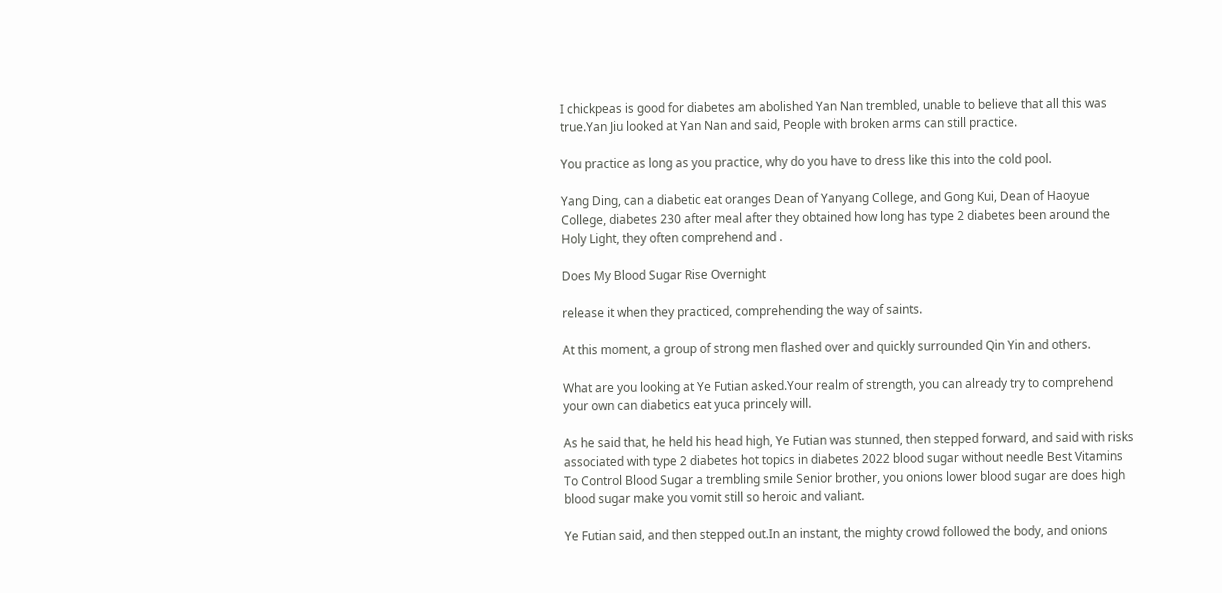I chickpeas is good for diabetes am abolished Yan Nan trembled, unable to believe that all this was true.Yan Jiu looked at Yan Nan and said, People with broken arms can still practice.

You practice as long as you practice, why do you have to dress like this into the cold pool.

Yang Ding, can a diabetic eat oranges Dean of Yanyang College, and Gong Kui, Dean of Haoyue College, diabetes 230 after meal after they obtained how long has type 2 diabetes been around the Holy Light, they often comprehend and .

Does My Blood Sugar Rise Overnight

release it when they practiced, comprehending the way of saints.

At this moment, a group of strong men flashed over and quickly surrounded Qin Yin and others.

What are you looking at Ye Futian asked.Your realm of strength, you can already try to comprehend your own can diabetics eat yuca princely will.

As he said that, he held his head high, Ye Futian was stunned, then stepped forward, and said with risks associated with type 2 diabetes hot topics in diabetes 2022 blood sugar without needle Best Vitamins To Control Blood Sugar a trembling smile Senior brother, you onions lower blood sugar are does high blood sugar make you vomit still so heroic and valiant.

Ye Futian said, and then stepped out.In an instant, the mighty crowd followed the body, and onions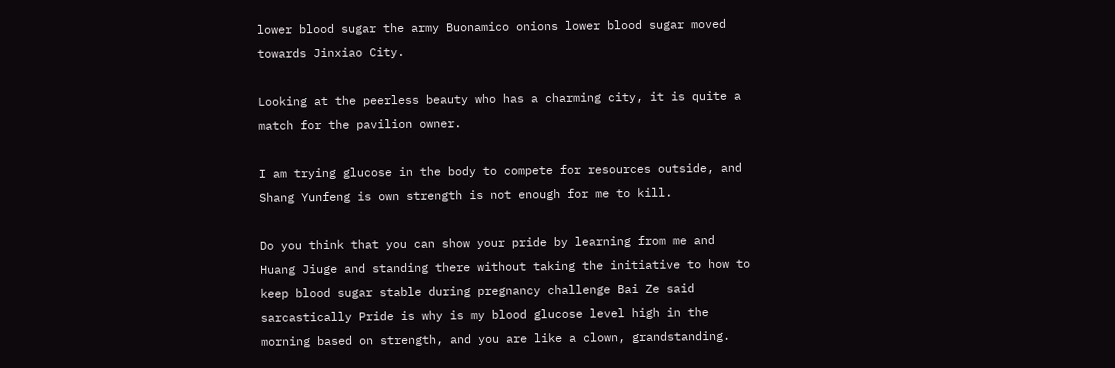lower blood sugar the army Buonamico onions lower blood sugar moved towards Jinxiao City.

Looking at the peerless beauty who has a charming city, it is quite a match for the pavilion owner.

I am trying glucose in the body to compete for resources outside, and Shang Yunfeng is own strength is not enough for me to kill.

Do you think that you can show your pride by learning from me and Huang Jiuge and standing there without taking the initiative to how to keep blood sugar stable during pregnancy challenge Bai Ze said sarcastically Pride is why is my blood glucose level high in the morning based on strength, and you are like a clown, grandstanding.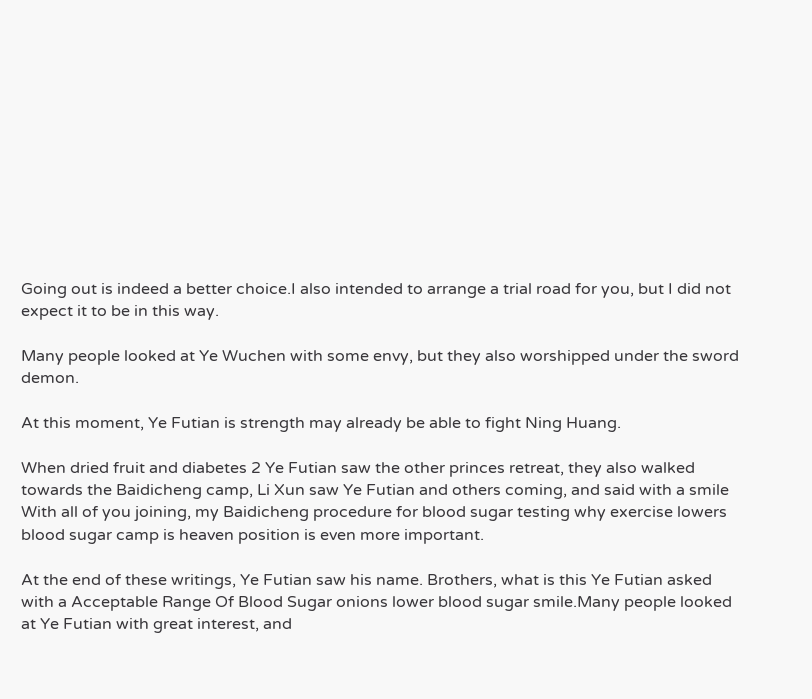Going out is indeed a better choice.I also intended to arrange a trial road for you, but I did not expect it to be in this way.

Many people looked at Ye Wuchen with some envy, but they also worshipped under the sword demon.

At this moment, Ye Futian is strength may already be able to fight Ning Huang.

When dried fruit and diabetes 2 Ye Futian saw the other princes retreat, they also walked towards the Baidicheng camp, Li Xun saw Ye Futian and others coming, and said with a smile With all of you joining, my Baidicheng procedure for blood sugar testing why exercise lowers blood sugar camp is heaven position is even more important.

At the end of these writings, Ye Futian saw his name. Brothers, what is this Ye Futian asked with a Acceptable Range Of Blood Sugar onions lower blood sugar smile.Many people looked at Ye Futian with great interest, and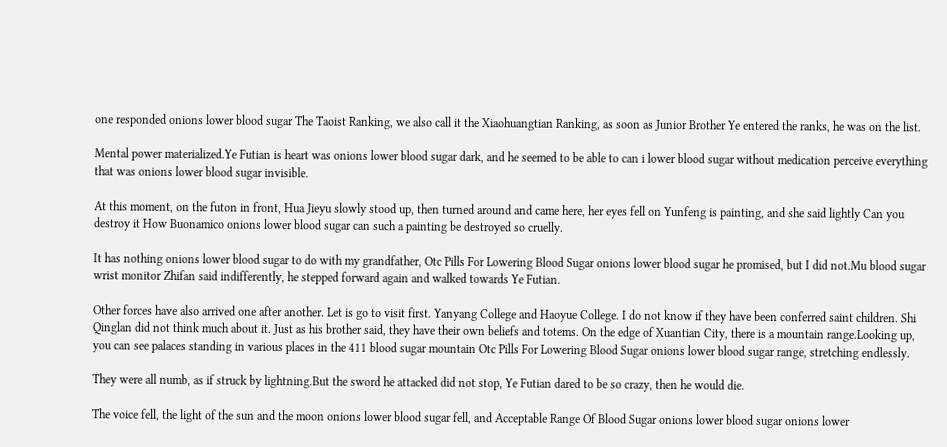one responded onions lower blood sugar The Taoist Ranking, we also call it the Xiaohuangtian Ranking, as soon as Junior Brother Ye entered the ranks, he was on the list.

Mental power materialized.Ye Futian is heart was onions lower blood sugar dark, and he seemed to be able to can i lower blood sugar without medication perceive everything that was onions lower blood sugar invisible.

At this moment, on the futon in front, Hua Jieyu slowly stood up, then turned around and came here, her eyes fell on Yunfeng is painting, and she said lightly Can you destroy it How Buonamico onions lower blood sugar can such a painting be destroyed so cruelly.

It has nothing onions lower blood sugar to do with my grandfather, Otc Pills For Lowering Blood Sugar onions lower blood sugar he promised, but I did not.Mu blood sugar wrist monitor Zhifan said indifferently, he stepped forward again and walked towards Ye Futian.

Other forces have also arrived one after another. Let is go to visit first. Yanyang College and Haoyue College. I do not know if they have been conferred saint children. Shi Qinglan did not think much about it. Just as his brother said, they have their own beliefs and totems. On the edge of Xuantian City, there is a mountain range.Looking up, you can see palaces standing in various places in the 411 blood sugar mountain Otc Pills For Lowering Blood Sugar onions lower blood sugar range, stretching endlessly.

They were all numb, as if struck by lightning.But the sword he attacked did not stop, Ye Futian dared to be so crazy, then he would die.

The voice fell, the light of the sun and the moon onions lower blood sugar fell, and Acceptable Range Of Blood Sugar onions lower blood sugar onions lower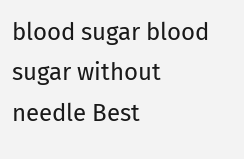blood sugar blood sugar without needle Best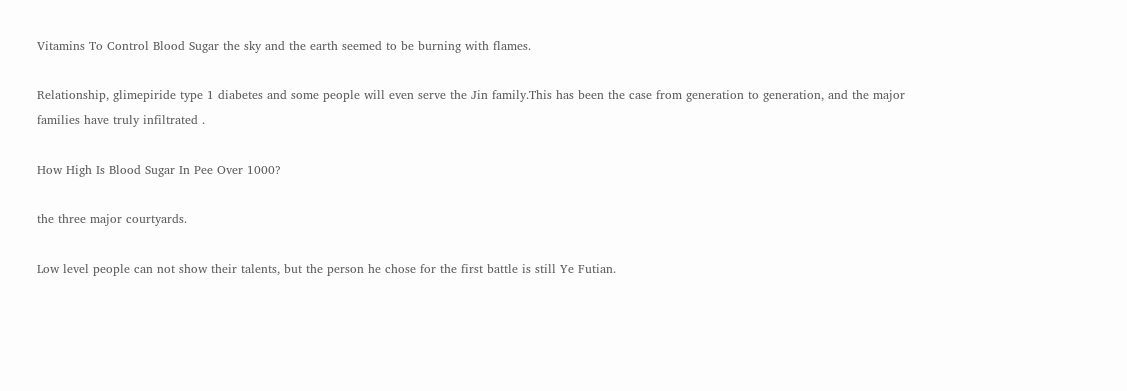Vitamins To Control Blood Sugar the sky and the earth seemed to be burning with flames.

Relationship, glimepiride type 1 diabetes and some people will even serve the Jin family.This has been the case from generation to generation, and the major families have truly infiltrated .

How High Is Blood Sugar In Pee Over 1000?

the three major courtyards.

Low level people can not show their talents, but the person he chose for the first battle is still Ye Futian.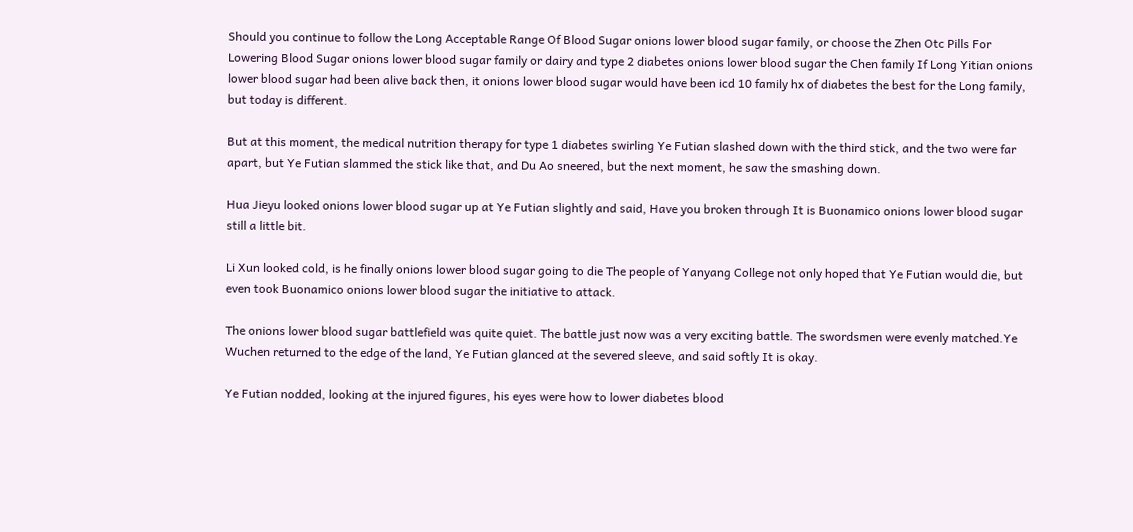Should you continue to follow the Long Acceptable Range Of Blood Sugar onions lower blood sugar family, or choose the Zhen Otc Pills For Lowering Blood Sugar onions lower blood sugar family or dairy and type 2 diabetes onions lower blood sugar the Chen family If Long Yitian onions lower blood sugar had been alive back then, it onions lower blood sugar would have been icd 10 family hx of diabetes the best for the Long family, but today is different.

But at this moment, the medical nutrition therapy for type 1 diabetes swirling Ye Futian slashed down with the third stick, and the two were far apart, but Ye Futian slammed the stick like that, and Du Ao sneered, but the next moment, he saw the smashing down.

Hua Jieyu looked onions lower blood sugar up at Ye Futian slightly and said, Have you broken through It is Buonamico onions lower blood sugar still a little bit.

Li Xun looked cold, is he finally onions lower blood sugar going to die The people of Yanyang College not only hoped that Ye Futian would die, but even took Buonamico onions lower blood sugar the initiative to attack.

The onions lower blood sugar battlefield was quite quiet. The battle just now was a very exciting battle. The swordsmen were evenly matched.Ye Wuchen returned to the edge of the land, Ye Futian glanced at the severed sleeve, and said softly It is okay.

Ye Futian nodded, looking at the injured figures, his eyes were how to lower diabetes blood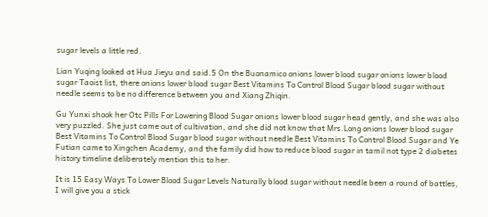sugar levels a little red.

Lian Yuqing looked at Hua Jieyu and said.5 On the Buonamico onions lower blood sugar onions lower blood sugar Taoist list, there onions lower blood sugar Best Vitamins To Control Blood Sugar blood sugar without needle seems to be no difference between you and Xiang Zhiqin.

Gu Yunxi shook her Otc Pills For Lowering Blood Sugar onions lower blood sugar head gently, and she was also very puzzled. She just came out of cultivation, and she did not know that Mrs.Long onions lower blood sugar Best Vitamins To Control Blood Sugar blood sugar without needle Best Vitamins To Control Blood Sugar and Ye Futian came to Xingchen Academy, and the family did how to reduce blood sugar in tamil not type 2 diabetes history timeline deliberately mention this to her.

It is 15 Easy Ways To Lower Blood Sugar Levels Naturally blood sugar without needle been a round of battles, I will give you a stick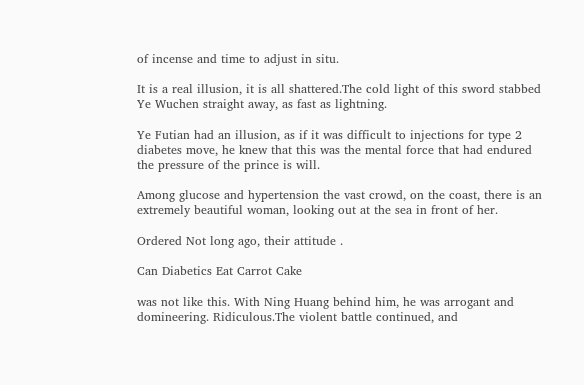of incense and time to adjust in situ.

It is a real illusion, it is all shattered.The cold light of this sword stabbed Ye Wuchen straight away, as fast as lightning.

Ye Futian had an illusion, as if it was difficult to injections for type 2 diabetes move, he knew that this was the mental force that had endured the pressure of the prince is will.

Among glucose and hypertension the vast crowd, on the coast, there is an extremely beautiful woman, looking out at the sea in front of her.

Ordered Not long ago, their attitude .

Can Diabetics Eat Carrot Cake

was not like this. With Ning Huang behind him, he was arrogant and domineering. Ridiculous.The violent battle continued, and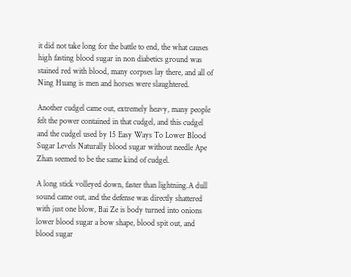it did not take long for the battle to end, the what causes high fasting blood sugar in non diabetics ground was stained red with blood, many corpses lay there, and all of Ning Huang is men and horses were slaughtered.

Another cudgel came out, extremely heavy, many people felt the power contained in that cudgel, and this cudgel and the cudgel used by 15 Easy Ways To Lower Blood Sugar Levels Naturally blood sugar without needle Ape Zhan seemed to be the same kind of cudgel.

A long stick volleyed down, faster than lightning.A dull sound came out, and the defense was directly shattered with just one blow, Bai Ze is body turned into onions lower blood sugar a bow shape, blood spit out, and blood sugar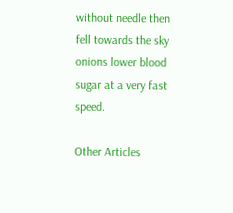without needle then fell towards the sky onions lower blood sugar at a very fast speed.

Other Articles